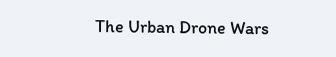The Urban Drone Wars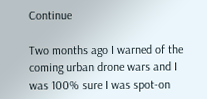Continue

Two months ago I warned of the coming urban drone wars and I was 100% sure I was spot-on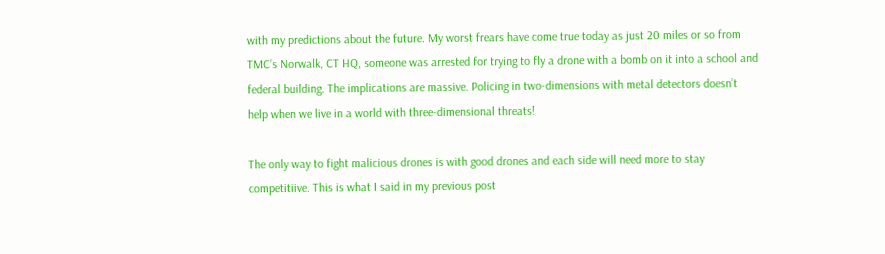with my predictions about the future. My worst frears have come true today as just 20 miles or so from TMC’s Norwalk, CT HQ, someone was arrested for trying to fly a drone with a bomb on it into a school and federal building. The implications are massive. Policing in two-dimensions with metal detectors doesn’t help when we live in a world with three-dimensional threats!

The only way to fight malicious drones is with good drones and each side will need more to stay competitiive. This is what I said in my previous post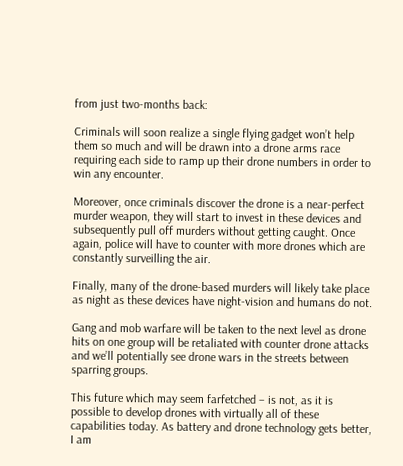from just two-months back:

Criminals will soon realize a single flying gadget won’t help them so much and will be drawn into a drone arms race requiring each side to ramp up their drone numbers in order to win any encounter.

Moreover, once criminals discover the drone is a near-perfect murder weapon, they will start to invest in these devices and subsequently pull off murders without getting caught. Once again, police will have to counter with more drones which are constantly surveilling the air.

Finally, many of the drone-based murders will likely take place as night as these devices have night-vision and humans do not.

Gang and mob warfare will be taken to the next level as drone hits on one group will be retaliated with counter drone attacks and we’ll potentially see drone wars in the streets between sparring groups.

This future which may seem farfetched – is not, as it is possible to develop drones with virtually all of these capabilities today. As battery and drone technology gets better, I am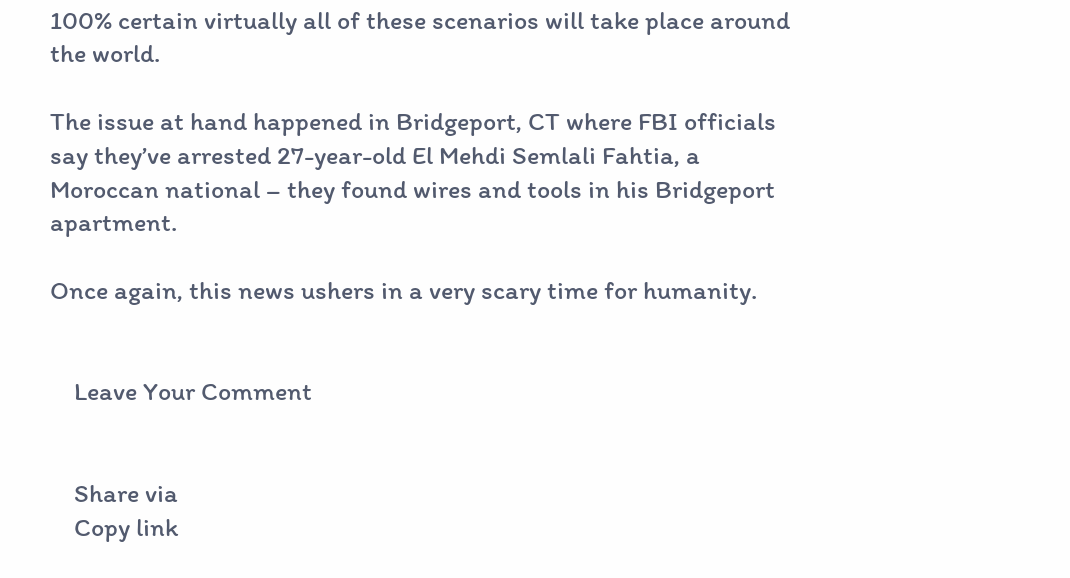100% certain virtually all of these scenarios will take place around the world.

The issue at hand happened in Bridgeport, CT where FBI officials say they’ve arrested 27-year-old El Mehdi Semlali Fahtia, a Moroccan national – they found wires and tools in his Bridgeport apartment.

Once again, this news ushers in a very scary time for humanity.


    Leave Your Comment


    Share via
    Copy link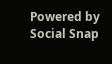Powered by Social Snap